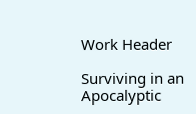Work Header

Surviving in an Apocalyptic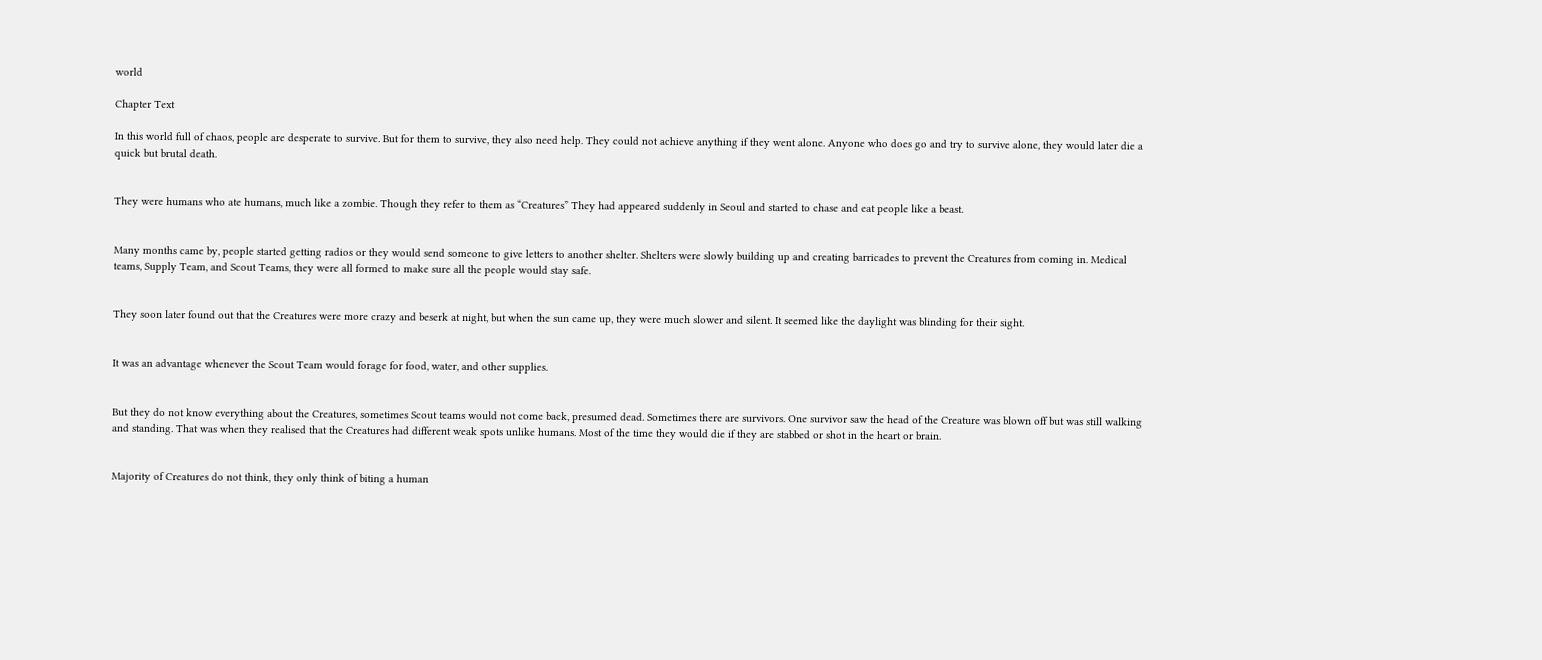world

Chapter Text

In this world full of chaos, people are desperate to survive. But for them to survive, they also need help. They could not achieve anything if they went alone. Anyone who does go and try to survive alone, they would later die a quick but brutal death.


They were humans who ate humans, much like a zombie. Though they refer to them as “Creatures” They had appeared suddenly in Seoul and started to chase and eat people like a beast.


Many months came by, people started getting radios or they would send someone to give letters to another shelter. Shelters were slowly building up and creating barricades to prevent the Creatures from coming in. Medical teams, Supply Team, and Scout Teams, they were all formed to make sure all the people would stay safe.


They soon later found out that the Creatures were more crazy and beserk at night, but when the sun came up, they were much slower and silent. It seemed like the daylight was blinding for their sight.


It was an advantage whenever the Scout Team would forage for food, water, and other supplies.


But they do not know everything about the Creatures, sometimes Scout teams would not come back, presumed dead. Sometimes there are survivors. One survivor saw the head of the Creature was blown off but was still walking and standing. That was when they realised that the Creatures had different weak spots unlike humans. Most of the time they would die if they are stabbed or shot in the heart or brain.


Majority of Creatures do not think, they only think of biting a human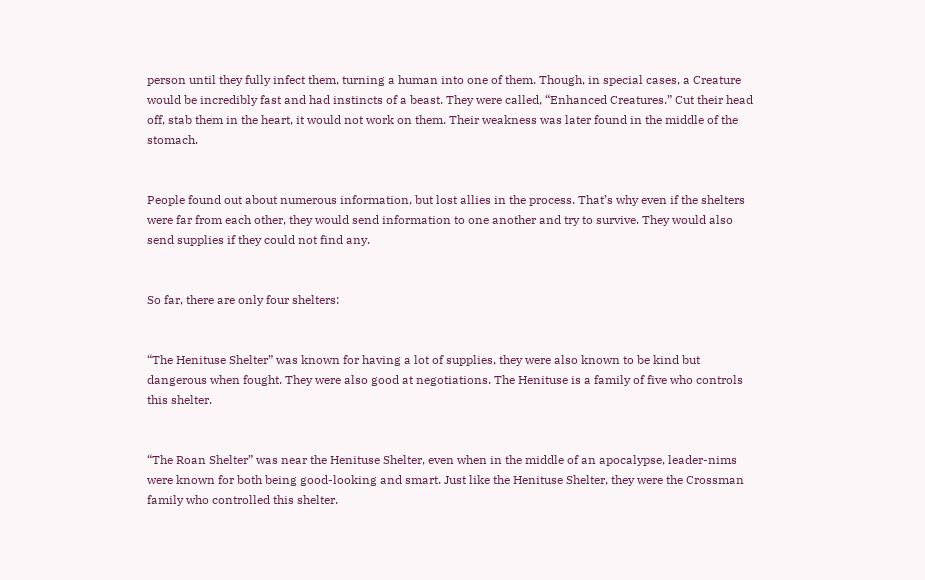person until they fully infect them, turning a human into one of them. Though, in special cases, a Creature would be incredibly fast and had instincts of a beast. They were called, “Enhanced Creatures.” Cut their head off, stab them in the heart, it would not work on them. Their weakness was later found in the middle of the stomach.


People found out about numerous information, but lost allies in the process. That’s why even if the shelters were far from each other, they would send information to one another and try to survive. They would also send supplies if they could not find any.


So far, there are only four shelters:


“The Henituse Shelter” was known for having a lot of supplies, they were also known to be kind but dangerous when fought. They were also good at negotiations. The Henituse is a family of five who controls this shelter.


“The Roan Shelter” was near the Henituse Shelter, even when in the middle of an apocalypse, leader-nims were known for both being good-looking and smart. Just like the Henituse Shelter, they were the Crossman family who controlled this shelter.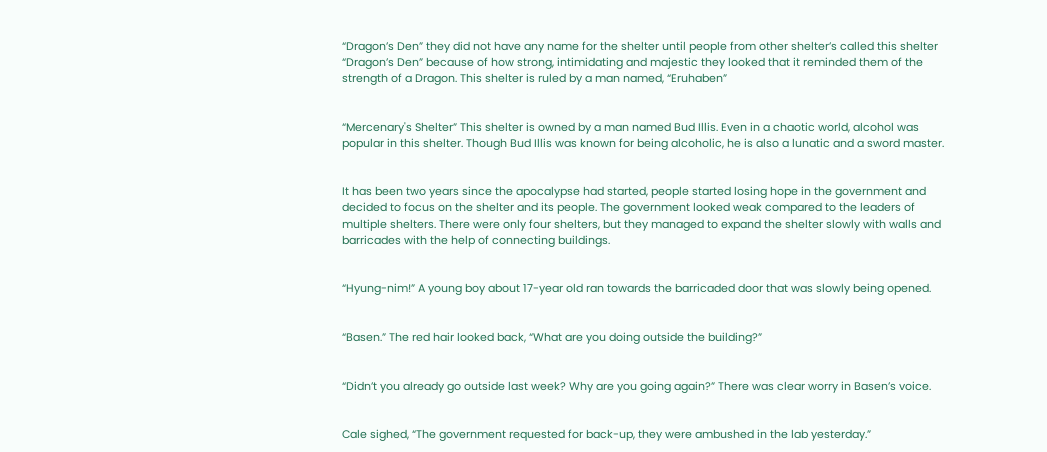“Dragon’s Den” they did not have any name for the shelter until people from other shelter’s called this shelter “Dragon’s Den” because of how strong, intimidating and majestic they looked that it reminded them of the strength of a Dragon. This shelter is ruled by a man named, “Eruhaben”


“Mercenary's Shelter” This shelter is owned by a man named Bud Illis. Even in a chaotic world, alcohol was popular in this shelter. Though Bud Illis was known for being alcoholic, he is also a lunatic and a sword master.


It has been two years since the apocalypse had started, people started losing hope in the government and decided to focus on the shelter and its people. The government looked weak compared to the leaders of multiple shelters. There were only four shelters, but they managed to expand the shelter slowly with walls and barricades with the help of connecting buildings.


“Hyung-nim!” A young boy about 17-year old ran towards the barricaded door that was slowly being opened.


“Basen.” The red hair looked back, “What are you doing outside the building?”


“Didn’t you already go outside last week? Why are you going again?” There was clear worry in Basen’s voice.


Cale sighed, “The government requested for back-up, they were ambushed in the lab yesterday.”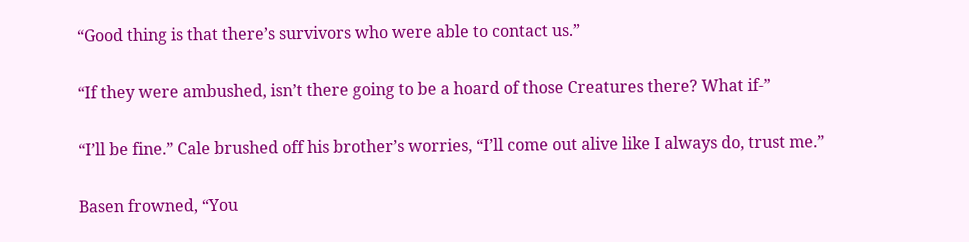“Good thing is that there’s survivors who were able to contact us.”


“If they were ambushed, isn’t there going to be a hoard of those Creatures there? What if-”


“I’ll be fine.” Cale brushed off his brother’s worries, “I’ll come out alive like I always do, trust me.”


Basen frowned, “You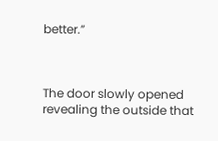better.”



The door slowly opened revealing the outside that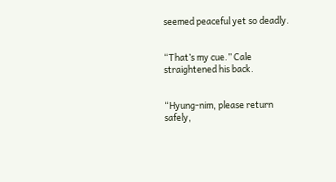seemed peaceful yet so deadly.


“That’s my cue.” Cale straightened his back.


“Hyung-nim, please return safely,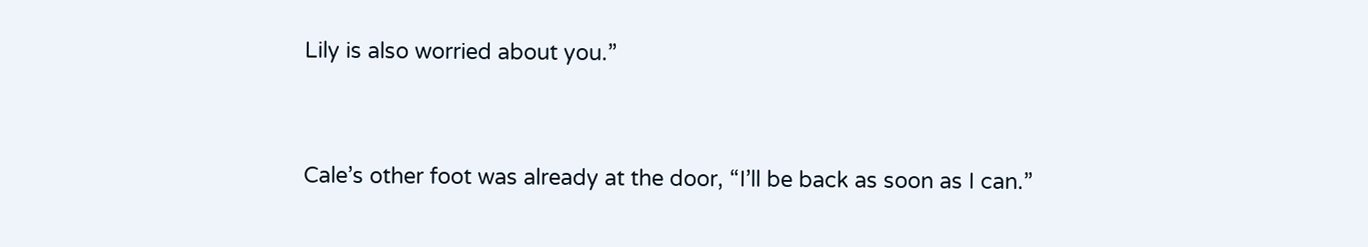Lily is also worried about you.”


Cale’s other foot was already at the door, “I’ll be back as soon as I can.”